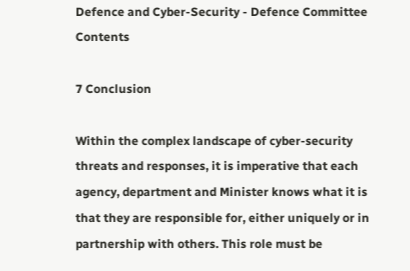Defence and Cyber-Security - Defence Committee Contents

7 Conclusion

Within the complex landscape of cyber-security threats and responses, it is imperative that each agency, department and Minister knows what it is that they are responsible for, either uniquely or in partnership with others. This role must be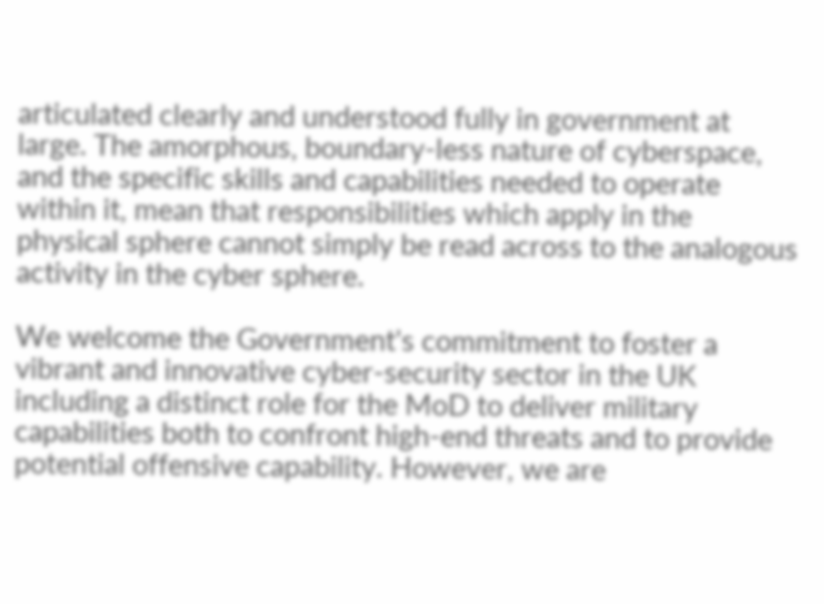articulated clearly and understood fully in government at large. The amorphous, boundary-less nature of cyberspace, and the specific skills and capabilities needed to operate within it, mean that responsibilities which apply in the physical sphere cannot simply be read across to the analogous activity in the cyber sphere.

We welcome the Government's commitment to foster a vibrant and innovative cyber-security sector in the UK including a distinct role for the MoD to deliver military capabilities both to confront high-end threats and to provide potential offensive capability. However, we are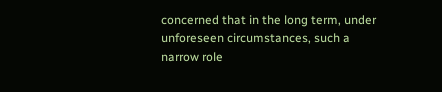concerned that in the long term, under unforeseen circumstances, such a narrow role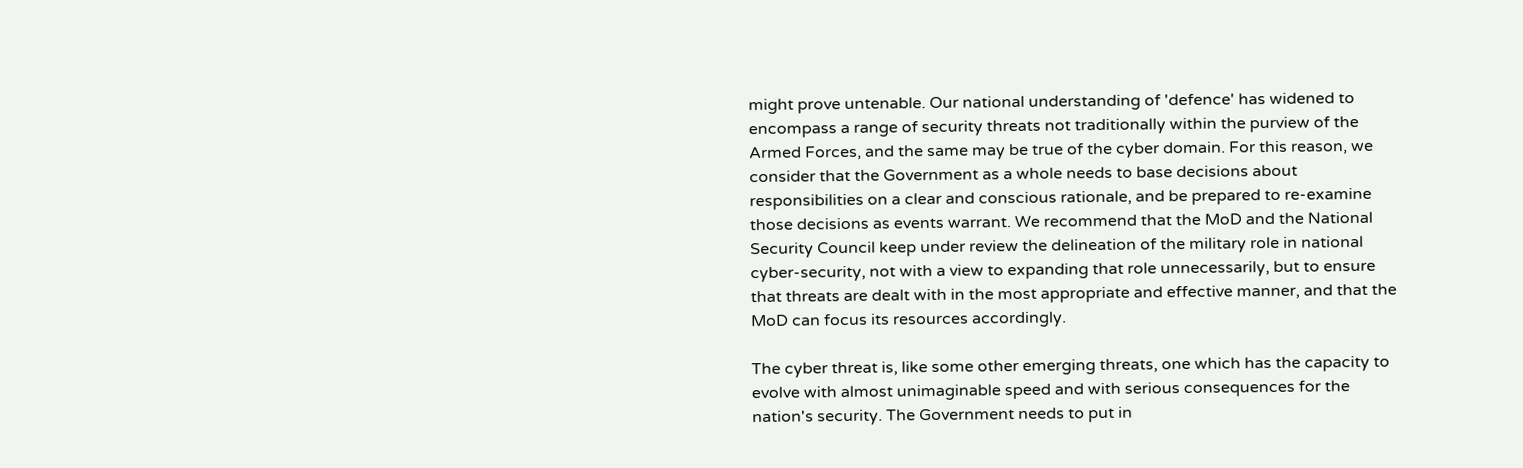might prove untenable. Our national understanding of 'defence' has widened to encompass a range of security threats not traditionally within the purview of the Armed Forces, and the same may be true of the cyber domain. For this reason, we consider that the Government as a whole needs to base decisions about responsibilities on a clear and conscious rationale, and be prepared to re-examine those decisions as events warrant. We recommend that the MoD and the National Security Council keep under review the delineation of the military role in national cyber-security, not with a view to expanding that role unnecessarily, but to ensure that threats are dealt with in the most appropriate and effective manner, and that the MoD can focus its resources accordingly.

The cyber threat is, like some other emerging threats, one which has the capacity to evolve with almost unimaginable speed and with serious consequences for the nation's security. The Government needs to put in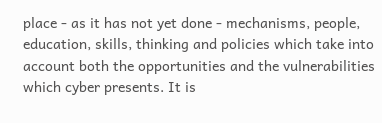place - as it has not yet done - mechanisms, people, education, skills, thinking and policies which take into account both the opportunities and the vulnerabilities which cyber presents. It is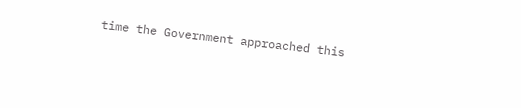time the Government approached this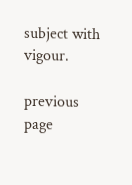subject with vigour.

previous page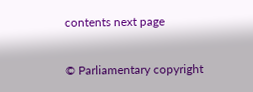contents next page

© Parliamentary copyright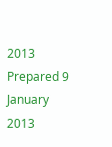2013
Prepared 9 January 2013